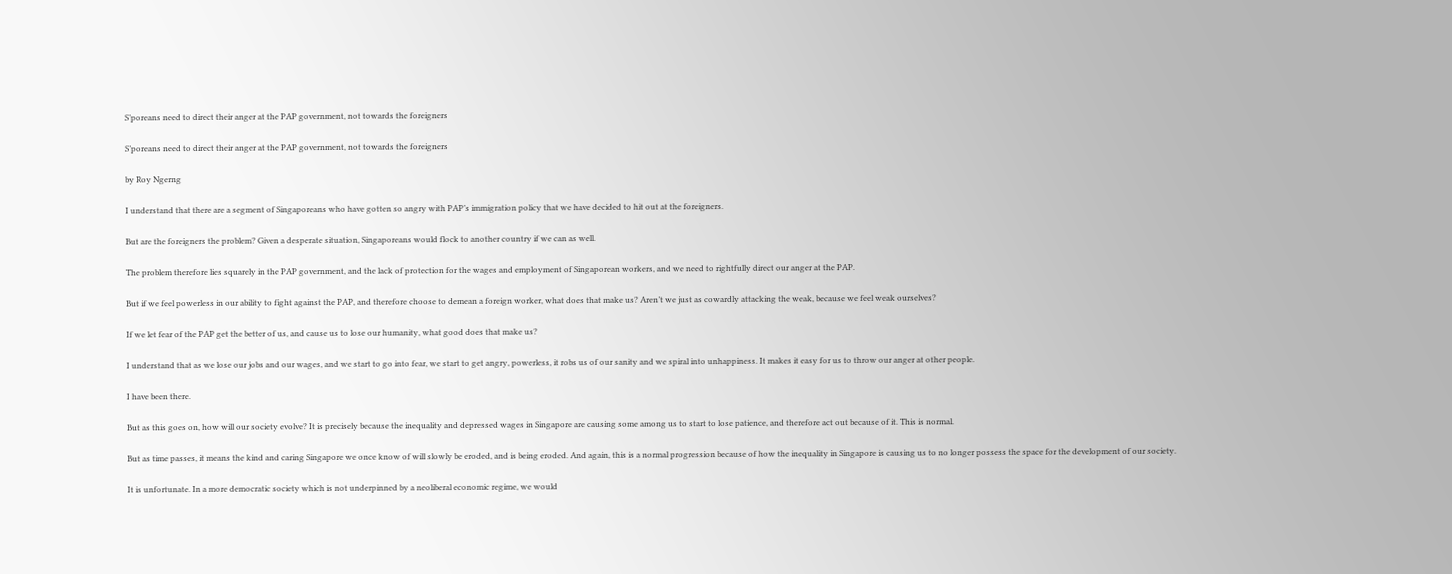S’poreans need to direct their anger at the PAP government, not towards the foreigners

S’poreans need to direct their anger at the PAP government, not towards the foreigners

by Roy Ngerng

I understand that there are a segment of Singaporeans who have gotten so angry with PAP’s immigration policy that we have decided to hit out at the foreigners.

But are the foreigners the problem? Given a desperate situation, Singaporeans would flock to another country if we can as well.

The problem therefore lies squarely in the PAP government, and the lack of protection for the wages and employment of Singaporean workers, and we need to rightfully direct our anger at the PAP.

But if we feel powerless in our ability to fight against the PAP, and therefore choose to demean a foreign worker, what does that make us? Aren’t we just as cowardly attacking the weak, because we feel weak ourselves?

If we let fear of the PAP get the better of us, and cause us to lose our humanity, what good does that make us?

I understand that as we lose our jobs and our wages, and we start to go into fear, we start to get angry, powerless, it robs us of our sanity and we spiral into unhappiness. It makes it easy for us to throw our anger at other people.

I have been there.

But as this goes on, how will our society evolve? It is precisely because the inequality and depressed wages in Singapore are causing some among us to start to lose patience, and therefore act out because of it. This is normal.

But as time passes, it means the kind and caring Singapore we once know of will slowly be eroded, and is being eroded. And again, this is a normal progression because of how the inequality in Singapore is causing us to no longer possess the space for the development of our society.

It is unfortunate. In a more democratic society which is not underpinned by a neoliberal economic regime, we would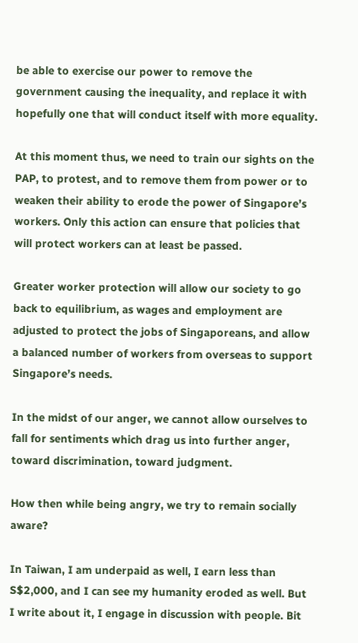be able to exercise our power to remove the government causing the inequality, and replace it with hopefully one that will conduct itself with more equality.

At this moment thus, we need to train our sights on the PAP, to protest, and to remove them from power or to weaken their ability to erode the power of Singapore’s workers. Only this action can ensure that policies that will protect workers can at least be passed.

Greater worker protection will allow our society to go back to equilibrium, as wages and employment are adjusted to protect the jobs of Singaporeans, and allow a balanced number of workers from overseas to support Singapore’s needs.

In the midst of our anger, we cannot allow ourselves to fall for sentiments which drag us into further anger, toward discrimination, toward judgment.

How then while being angry, we try to remain socially aware?

In Taiwan, I am underpaid as well, I earn less than S$2,000, and I can see my humanity eroded as well. But I write about it, I engage in discussion with people. Bit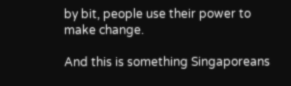by bit, people use their power to make change.

And this is something Singaporeans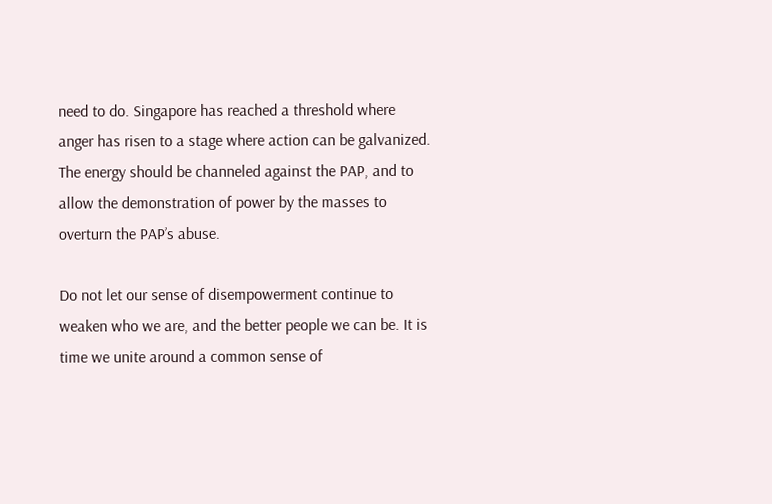need to do. Singapore has reached a threshold where anger has risen to a stage where action can be galvanized. The energy should be channeled against the PAP, and to allow the demonstration of power by the masses to overturn the PAP’s abuse.

Do not let our sense of disempowerment continue to weaken who we are, and the better people we can be. It is time we unite around a common sense of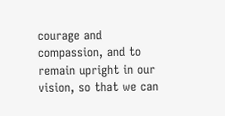courage and compassion, and to remain upright in our vision, so that we can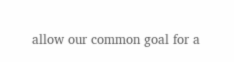allow our common goal for a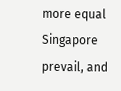more equal Singapore prevail, and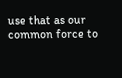use that as our common force to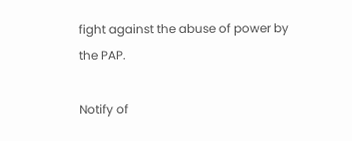fight against the abuse of power by the PAP.

Notify of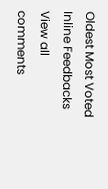Oldest Most Voted
Inline Feedbacks
View all comments